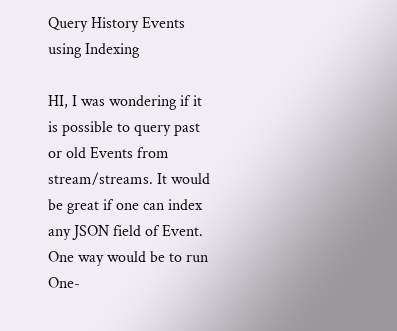Query History Events using Indexing

HI, I was wondering if it is possible to query past or old Events from stream/streams. It would be great if one can index any JSON field of Event. One way would be to run One-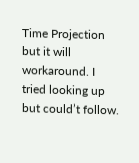Time Projection but it will workaround. I tried looking up but could’t follow.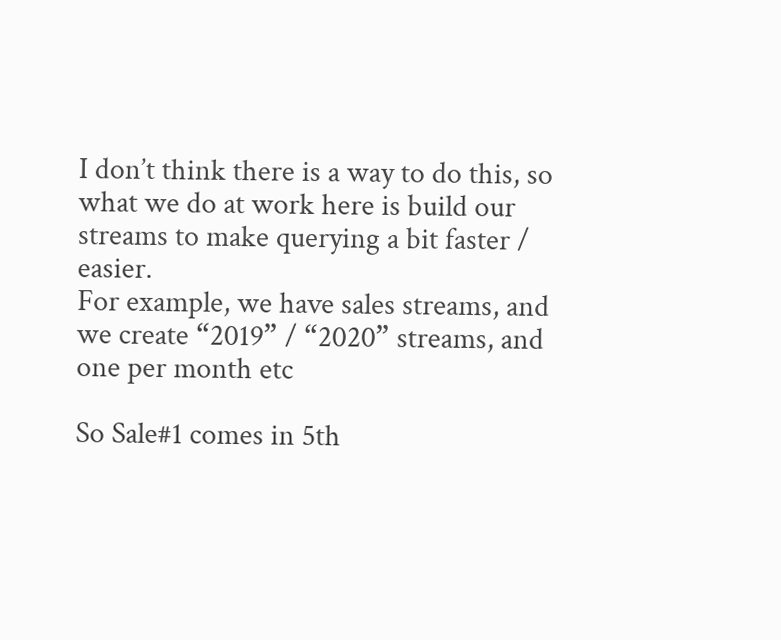I don’t think there is a way to do this, so what we do at work here is build our streams to make querying a bit faster / easier.
For example, we have sales streams, and we create “2019” / “2020” streams, and one per month etc

So Sale#1 comes in 5th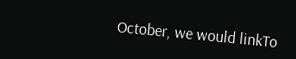October, we would linkTo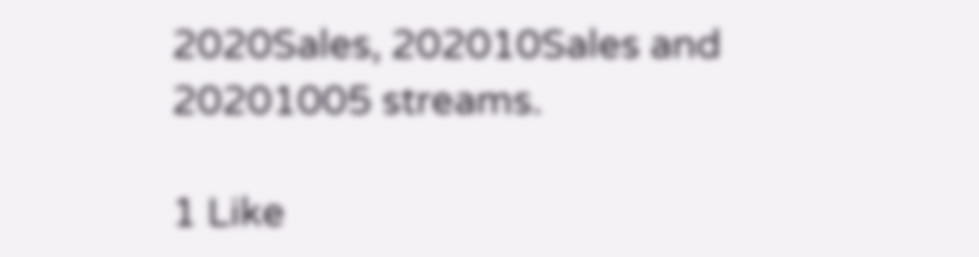2020Sales, 202010Sales and 20201005 streams.

1 Like